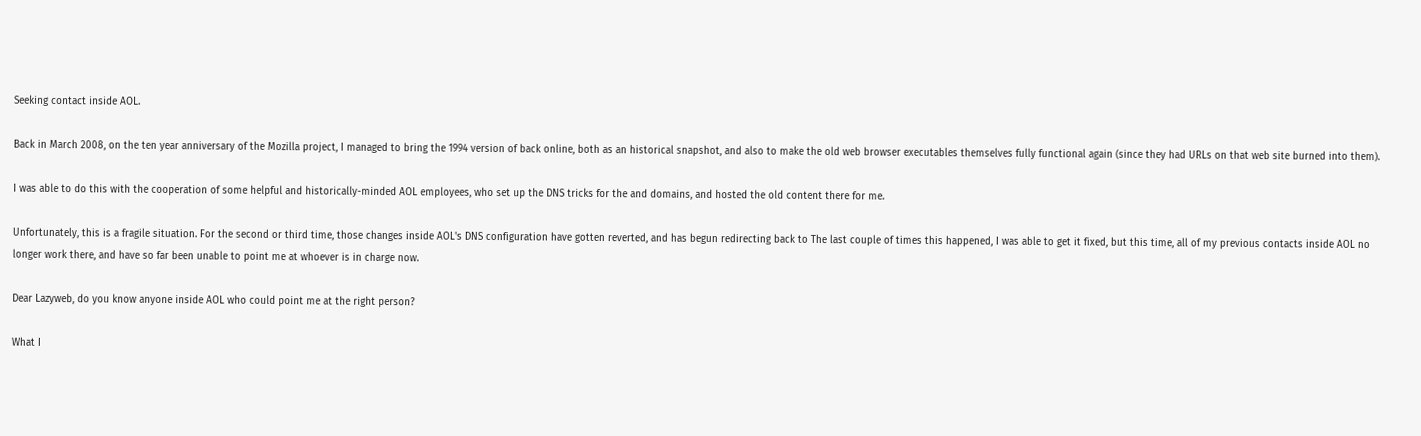Seeking contact inside AOL.

Back in March 2008, on the ten year anniversary of the Mozilla project, I managed to bring the 1994 version of back online, both as an historical snapshot, and also to make the old web browser executables themselves fully functional again (since they had URLs on that web site burned into them).

I was able to do this with the cooperation of some helpful and historically-minded AOL employees, who set up the DNS tricks for the and domains, and hosted the old content there for me.

Unfortunately, this is a fragile situation. For the second or third time, those changes inside AOL's DNS configuration have gotten reverted, and has begun redirecting back to The last couple of times this happened, I was able to get it fixed, but this time, all of my previous contacts inside AOL no longer work there, and have so far been unable to point me at whoever is in charge now.

Dear Lazyweb, do you know anyone inside AOL who could point me at the right person?

What I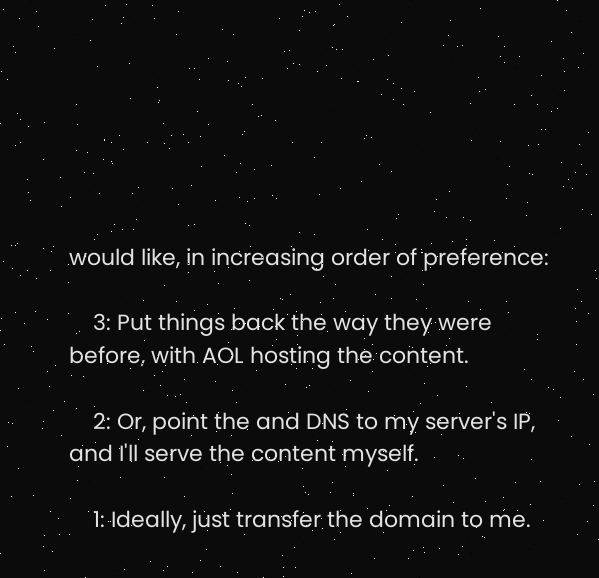would like, in increasing order of preference:

    3: Put things back the way they were before, with AOL hosting the content.

    2: Or, point the and DNS to my server's IP, and I'll serve the content myself.

    1: Ideally, just transfer the domain to me.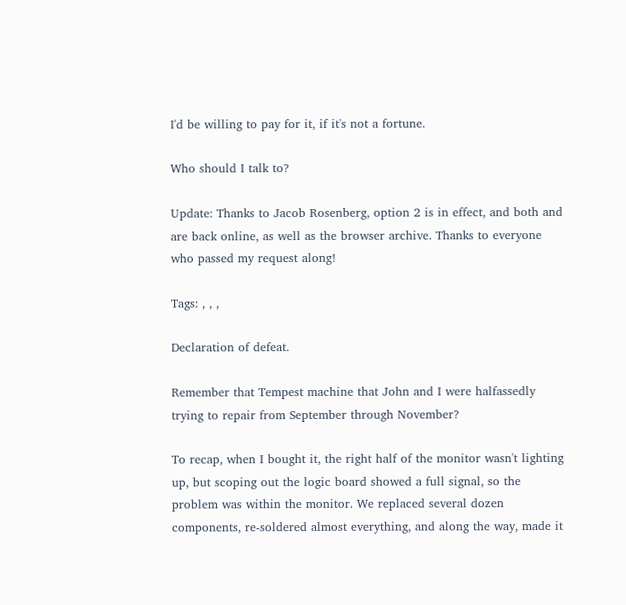I'd be willing to pay for it, if it's not a fortune.

Who should I talk to?

Update: Thanks to Jacob Rosenberg, option 2 is in effect, and both and are back online, as well as the browser archive. Thanks to everyone who passed my request along!

Tags: , , ,

Declaration of defeat.

Remember that Tempest machine that John and I were halfassedly trying to repair from September through November?

To recap, when I bought it, the right half of the monitor wasn't lighting up, but scoping out the logic board showed a full signal, so the problem was within the monitor. We replaced several dozen components, re-soldered almost everything, and along the way, made it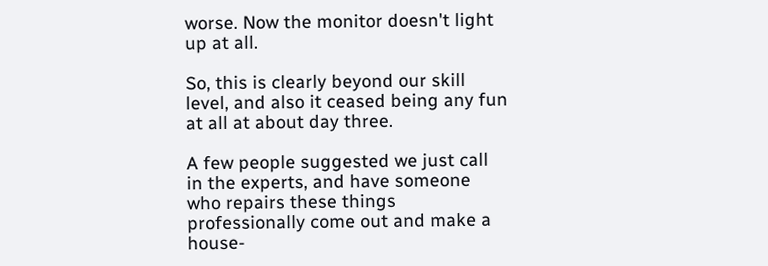worse. Now the monitor doesn't light up at all.

So, this is clearly beyond our skill level, and also it ceased being any fun at all at about day three.

A few people suggested we just call in the experts, and have someone who repairs these things professionally come out and make a house-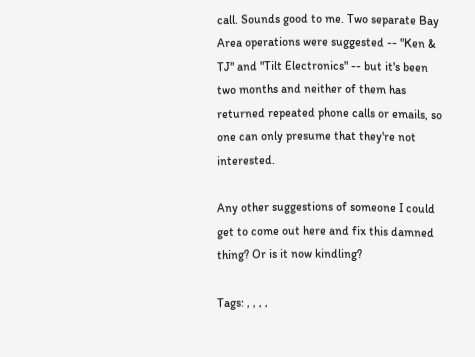call. Sounds good to me. Two separate Bay Area operations were suggested -- "Ken & TJ" and "Tilt Electronics" -- but it's been two months and neither of them has returned repeated phone calls or emails, so one can only presume that they're not interested.

Any other suggestions of someone I could get to come out here and fix this damned thing? Or is it now kindling?

Tags: , , , ,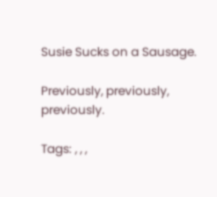Susie Sucks on a Sausage.

Previously, previously, previously.

Tags: , , ,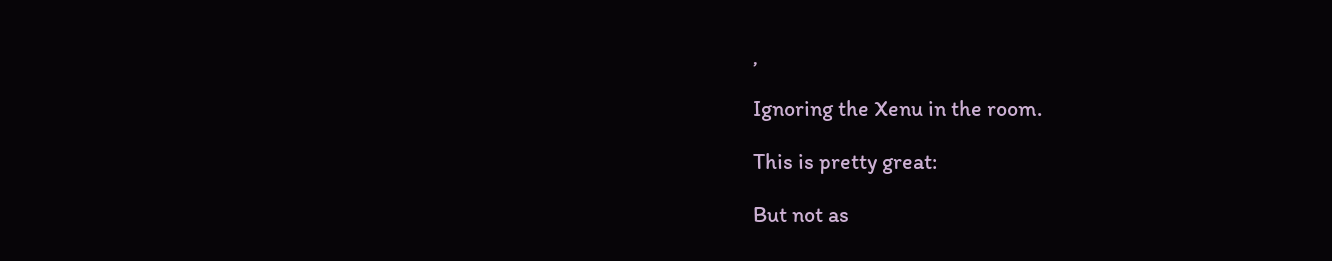,

Ignoring the Xenu in the room.

This is pretty great:

But not as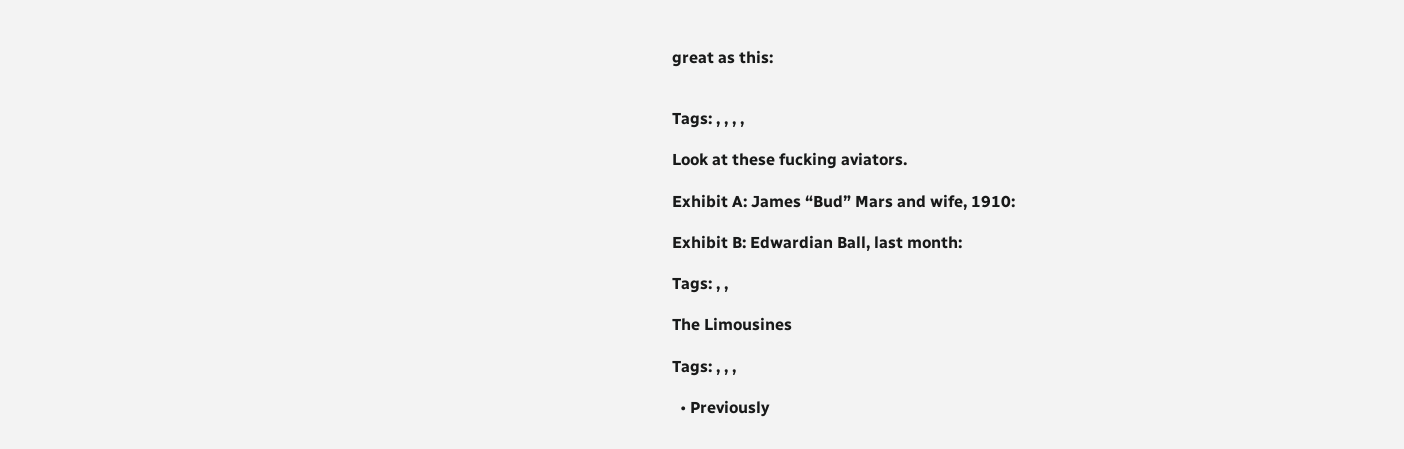great as this:


Tags: , , , ,

Look at these fucking aviators.

Exhibit A: James “Bud” Mars and wife, 1910:

Exhibit B: Edwardian Ball, last month:

Tags: , ,

The Limousines

Tags: , , ,

  • Previously